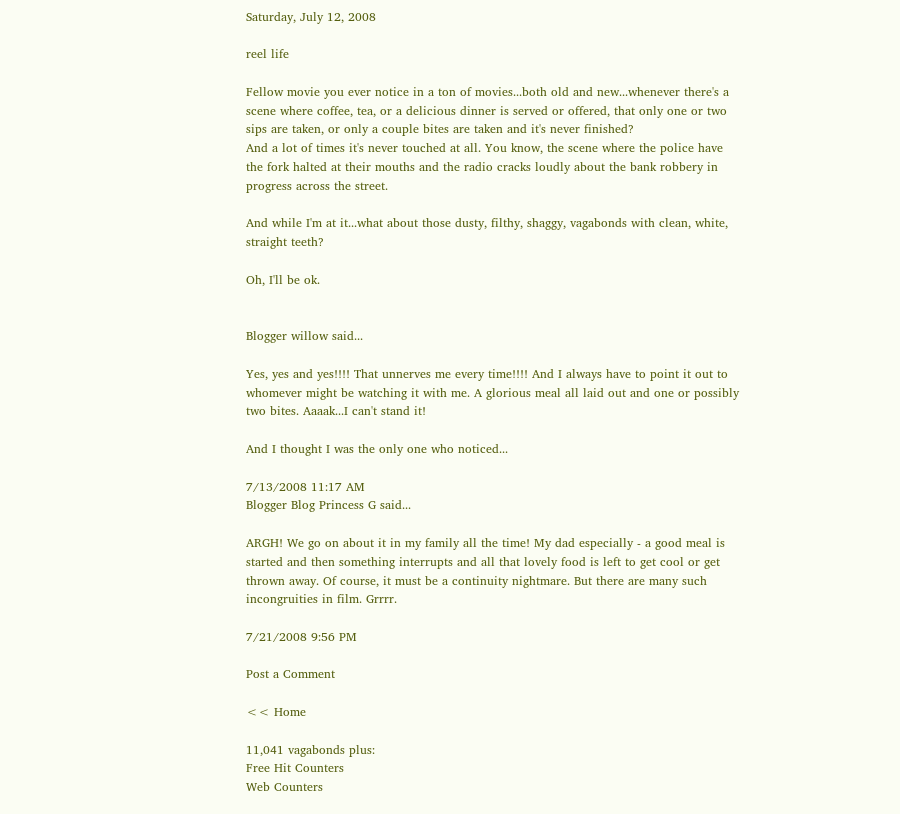Saturday, July 12, 2008

reel life

Fellow movie you ever notice in a ton of movies...both old and new...whenever there's a scene where coffee, tea, or a delicious dinner is served or offered, that only one or two sips are taken, or only a couple bites are taken and it's never finished?
And a lot of times it's never touched at all. You know, the scene where the police have the fork halted at their mouths and the radio cracks loudly about the bank robbery in progress across the street.

And while I'm at it...what about those dusty, filthy, shaggy, vagabonds with clean, white, straight teeth?

Oh, I'll be ok.


Blogger willow said...

Yes, yes and yes!!!! That unnerves me every time!!!! And I always have to point it out to whomever might be watching it with me. A glorious meal all laid out and one or possibly two bites. Aaaak...I can't stand it!

And I thought I was the only one who noticed...

7/13/2008 11:17 AM
Blogger Blog Princess G said...

ARGH! We go on about it in my family all the time! My dad especially - a good meal is started and then something interrupts and all that lovely food is left to get cool or get thrown away. Of course, it must be a continuity nightmare. But there are many such incongruities in film. Grrrr.

7/21/2008 9:56 PM

Post a Comment

<< Home

11,041 vagabonds plus:
Free Hit Counters
Web Counters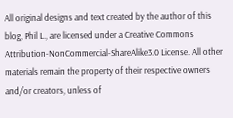All original designs and text created by the author of this blog, Phil L., are licensed under a Creative Commons Attribution-NonCommercial-ShareAlike3.0 License. All other materials remain the property of their respective owners and/or creators, unless of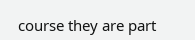course they are part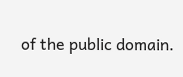of the public domain.